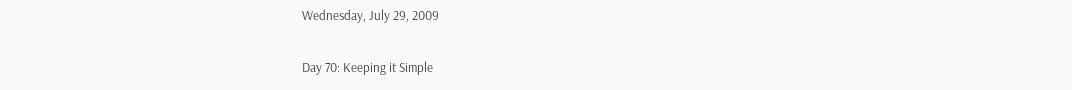Wednesday, July 29, 2009

Day 70: Keeping it Simple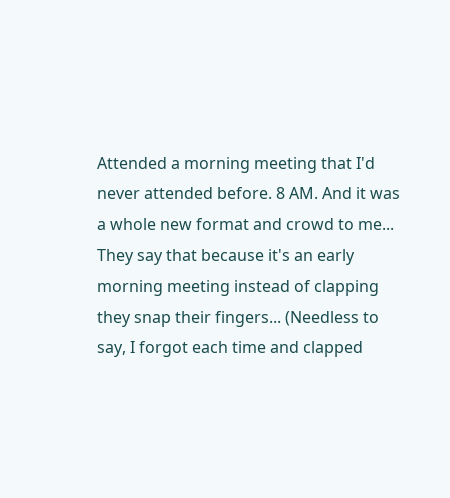Attended a morning meeting that I'd never attended before. 8 AM. And it was a whole new format and crowd to me... They say that because it's an early morning meeting instead of clapping they snap their fingers... (Needless to say, I forgot each time and clapped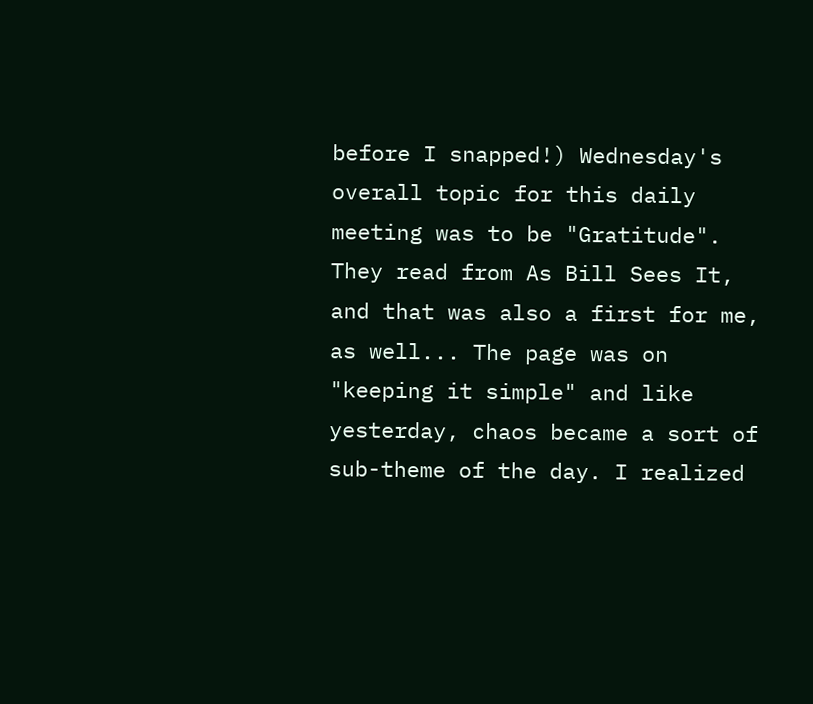before I snapped!) Wednesday's overall topic for this daily meeting was to be "Gratitude". They read from As Bill Sees It, and that was also a first for me, as well... The page was on "keeping it simple" and like yesterday, chaos became a sort of sub-theme of the day. I realized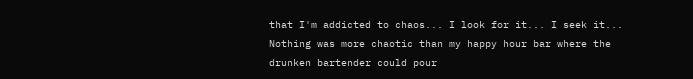that I'm addicted to chaos... I look for it... I seek it... Nothing was more chaotic than my happy hour bar where the drunken bartender could pour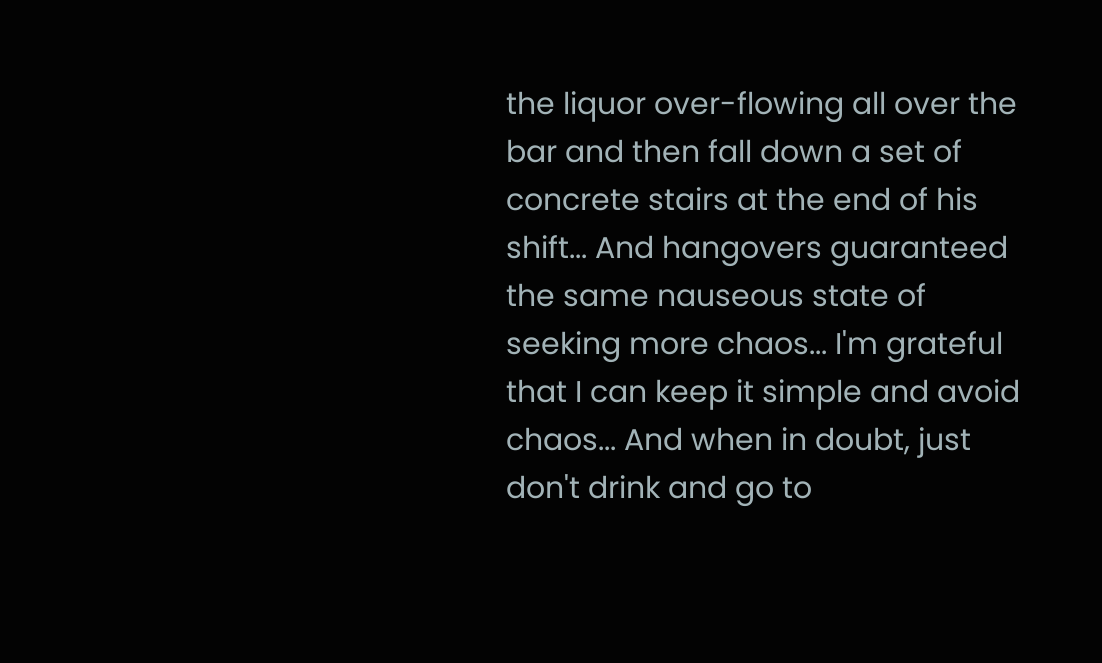the liquor over-flowing all over the bar and then fall down a set of concrete stairs at the end of his shift... And hangovers guaranteed the same nauseous state of seeking more chaos... I'm grateful that I can keep it simple and avoid chaos... And when in doubt, just don't drink and go to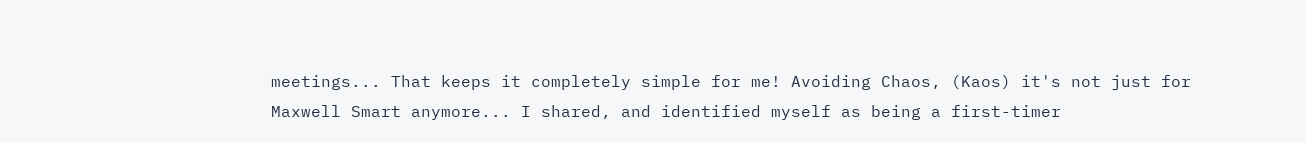meetings... That keeps it completely simple for me! Avoiding Chaos, (Kaos) it's not just for Maxwell Smart anymore... I shared, and identified myself as being a first-timer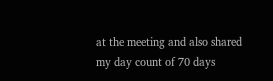at the meeting and also shared my day count of 70 days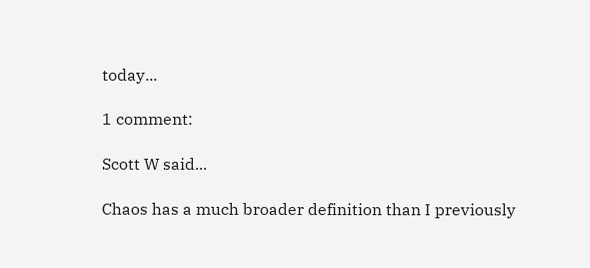today...

1 comment:

Scott W said...

Chaos has a much broader definition than I previously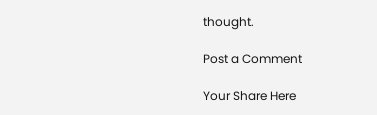thought.

Post a Comment

Your Share Here